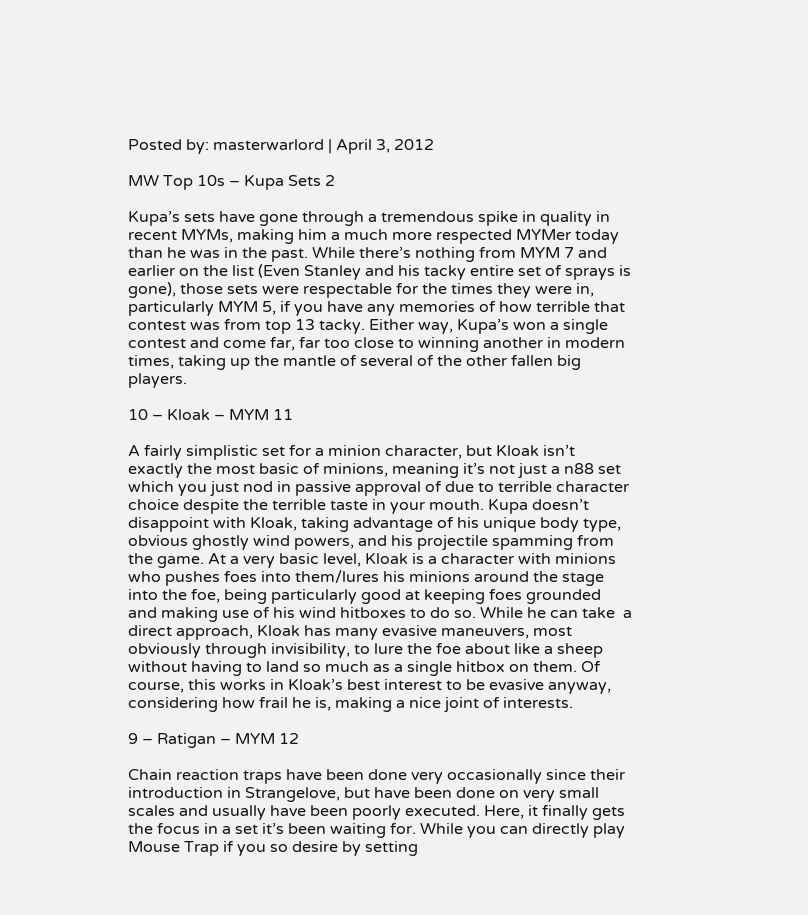Posted by: masterwarlord | April 3, 2012

MW Top 10s – Kupa Sets 2

Kupa’s sets have gone through a tremendous spike in quality in recent MYMs, making him a much more respected MYMer today than he was in the past. While there’s nothing from MYM 7 and earlier on the list (Even Stanley and his tacky entire set of sprays is gone), those sets were respectable for the times they were in, particularly MYM 5, if you have any memories of how terrible that contest was from top 13 tacky. Either way, Kupa’s won a single contest and come far, far too close to winning another in modern times, taking up the mantle of several of the other fallen big players.

10 – Kloak – MYM 11

A fairly simplistic set for a minion character, but Kloak isn’t exactly the most basic of minions, meaning it’s not just a n88 set which you just nod in passive approval of due to terrible character choice despite the terrible taste in your mouth. Kupa doesn’t disappoint with Kloak, taking advantage of his unique body type, obvious ghostly wind powers, and his projectile spamming from the game. At a very basic level, Kloak is a character with minions who pushes foes into them/lures his minions around the stage into the foe, being particularly good at keeping foes grounded and making use of his wind hitboxes to do so. While he can take  a direct approach, Kloak has many evasive maneuvers, most obviously through invisibility, to lure the foe about like a sheep without having to land so much as a single hitbox on them. Of course, this works in Kloak’s best interest to be evasive anyway, considering how frail he is, making a nice joint of interests.

9 – Ratigan – MYM 12

Chain reaction traps have been done very occasionally since their introduction in Strangelove, but have been done on very small scales and usually have been poorly executed. Here, it finally gets the focus in a set it’s been waiting for. While you can directly play Mouse Trap if you so desire by setting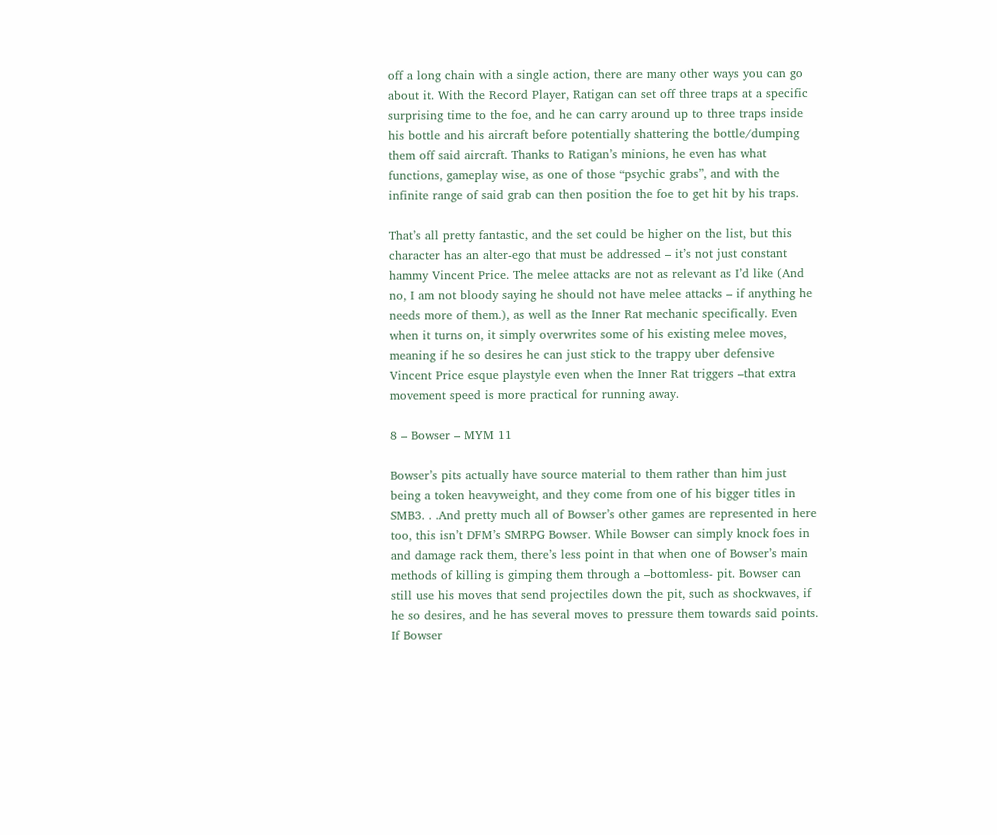off a long chain with a single action, there are many other ways you can go about it. With the Record Player, Ratigan can set off three traps at a specific surprising time to the foe, and he can carry around up to three traps inside his bottle and his aircraft before potentially shattering the bottle/dumping them off said aircraft. Thanks to Ratigan’s minions, he even has what functions, gameplay wise, as one of those “psychic grabs”, and with the infinite range of said grab can then position the foe to get hit by his traps.

That’s all pretty fantastic, and the set could be higher on the list, but this character has an alter-ego that must be addressed – it’s not just constant hammy Vincent Price. The melee attacks are not as relevant as I’d like (And no, I am not bloody saying he should not have melee attacks – if anything he needs more of them.), as well as the Inner Rat mechanic specifically. Even when it turns on, it simply overwrites some of his existing melee moves, meaning if he so desires he can just stick to the trappy uber defensive Vincent Price esque playstyle even when the Inner Rat triggers –that extra movement speed is more practical for running away.

8 – Bowser – MYM 11

Bowser’s pits actually have source material to them rather than him just being a token heavyweight, and they come from one of his bigger titles in SMB3. . .And pretty much all of Bowser’s other games are represented in here too, this isn’t DFM’s SMRPG Bowser. While Bowser can simply knock foes in and damage rack them, there’s less point in that when one of Bowser’s main methods of killing is gimping them through a –bottomless- pit. Bowser can still use his moves that send projectiles down the pit, such as shockwaves, if he so desires, and he has several moves to pressure them towards said points. If Bowser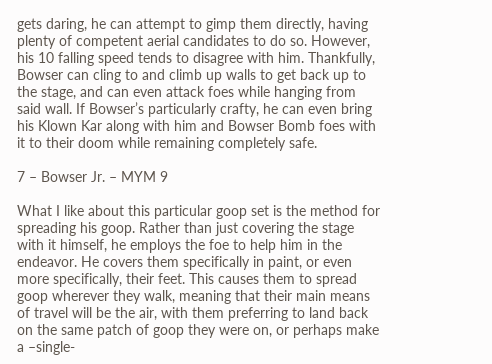gets daring, he can attempt to gimp them directly, having plenty of competent aerial candidates to do so. However, his 10 falling speed tends to disagree with him. Thankfully, Bowser can cling to and climb up walls to get back up to the stage, and can even attack foes while hanging from said wall. If Bowser’s particularly crafty, he can even bring his Klown Kar along with him and Bowser Bomb foes with it to their doom while remaining completely safe.

7 – Bowser Jr. – MYM 9

What I like about this particular goop set is the method for spreading his goop. Rather than just covering the stage with it himself, he employs the foe to help him in the endeavor. He covers them specifically in paint, or even more specifically, their feet. This causes them to spread goop wherever they walk, meaning that their main means of travel will be the air, with them preferring to land back on the same patch of goop they were on, or perhaps make a –single-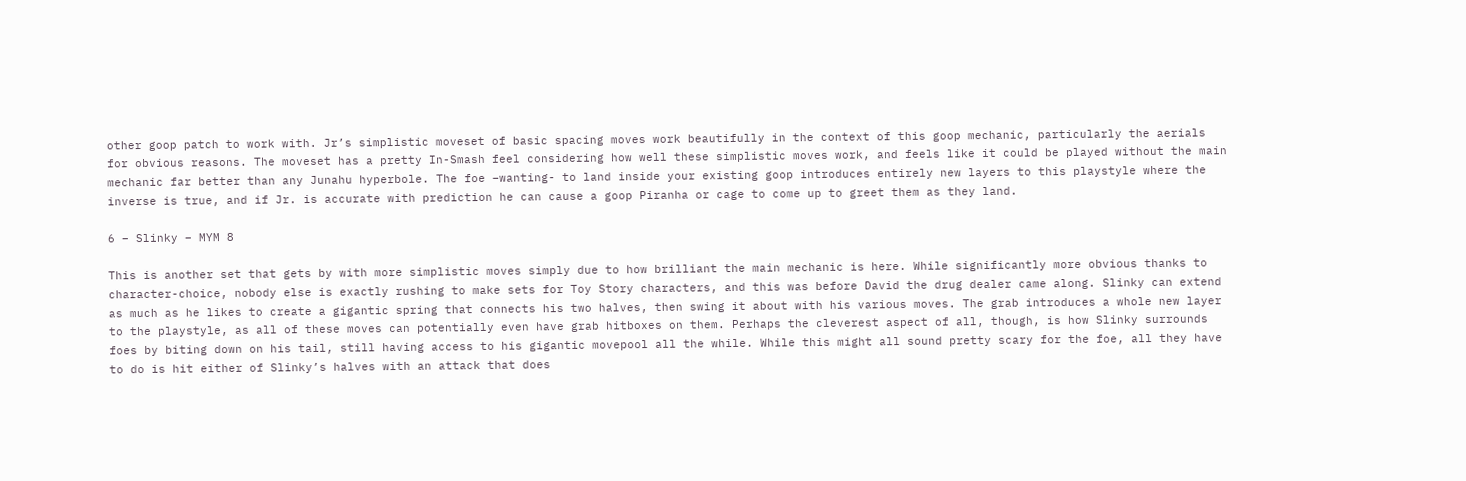other goop patch to work with. Jr’s simplistic moveset of basic spacing moves work beautifully in the context of this goop mechanic, particularly the aerials for obvious reasons. The moveset has a pretty In-Smash feel considering how well these simplistic moves work, and feels like it could be played without the main mechanic far better than any Junahu hyperbole. The foe –wanting- to land inside your existing goop introduces entirely new layers to this playstyle where the inverse is true, and if Jr. is accurate with prediction he can cause a goop Piranha or cage to come up to greet them as they land.

6 – Slinky – MYM 8

This is another set that gets by with more simplistic moves simply due to how brilliant the main mechanic is here. While significantly more obvious thanks to character-choice, nobody else is exactly rushing to make sets for Toy Story characters, and this was before David the drug dealer came along. Slinky can extend as much as he likes to create a gigantic spring that connects his two halves, then swing it about with his various moves. The grab introduces a whole new layer to the playstyle, as all of these moves can potentially even have grab hitboxes on them. Perhaps the cleverest aspect of all, though, is how Slinky surrounds foes by biting down on his tail, still having access to his gigantic movepool all the while. While this might all sound pretty scary for the foe, all they have to do is hit either of Slinky’s halves with an attack that does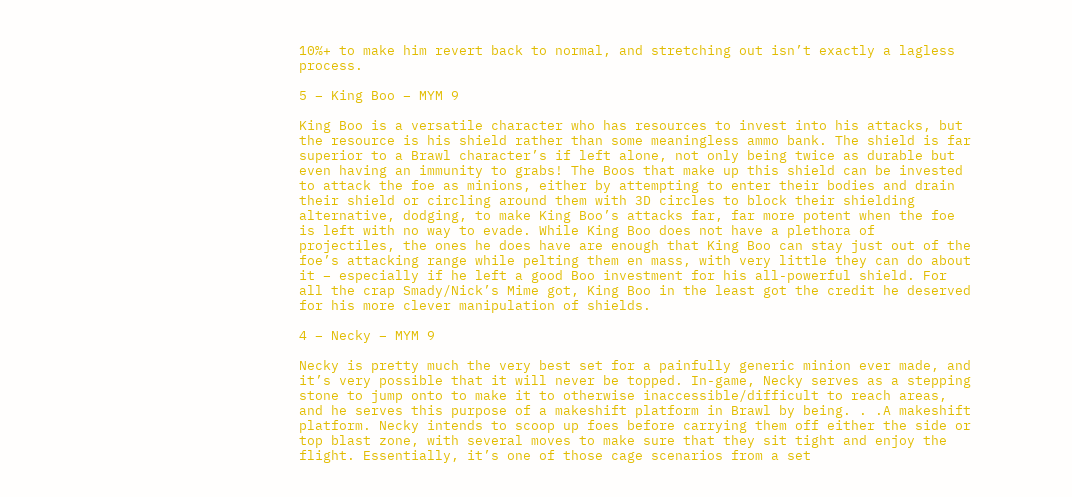10%+ to make him revert back to normal, and stretching out isn’t exactly a lagless process.

5 – King Boo – MYM 9

King Boo is a versatile character who has resources to invest into his attacks, but the resource is his shield rather than some meaningless ammo bank. The shield is far superior to a Brawl character’s if left alone, not only being twice as durable but even having an immunity to grabs! The Boos that make up this shield can be invested to attack the foe as minions, either by attempting to enter their bodies and drain their shield or circling around them with 3D circles to block their shielding alternative, dodging, to make King Boo’s attacks far, far more potent when the foe is left with no way to evade. While King Boo does not have a plethora of projectiles, the ones he does have are enough that King Boo can stay just out of the foe’s attacking range while pelting them en mass, with very little they can do about it – especially if he left a good Boo investment for his all-powerful shield. For all the crap Smady/Nick’s Mime got, King Boo in the least got the credit he deserved for his more clever manipulation of shields.

4 – Necky – MYM 9

Necky is pretty much the very best set for a painfully generic minion ever made, and it’s very possible that it will never be topped. In-game, Necky serves as a stepping stone to jump onto to make it to otherwise inaccessible/difficult to reach areas, and he serves this purpose of a makeshift platform in Brawl by being. . .A makeshift platform. Necky intends to scoop up foes before carrying them off either the side or top blast zone, with several moves to make sure that they sit tight and enjoy the flight. Essentially, it’s one of those cage scenarios from a set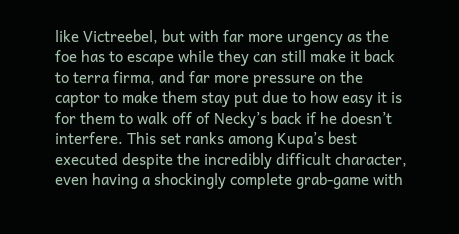like Victreebel, but with far more urgency as the foe has to escape while they can still make it back to terra firma, and far more pressure on the captor to make them stay put due to how easy it is for them to walk off of Necky’s back if he doesn’t interfere. This set ranks among Kupa’s best executed despite the incredibly difficult character, even having a shockingly complete grab-game with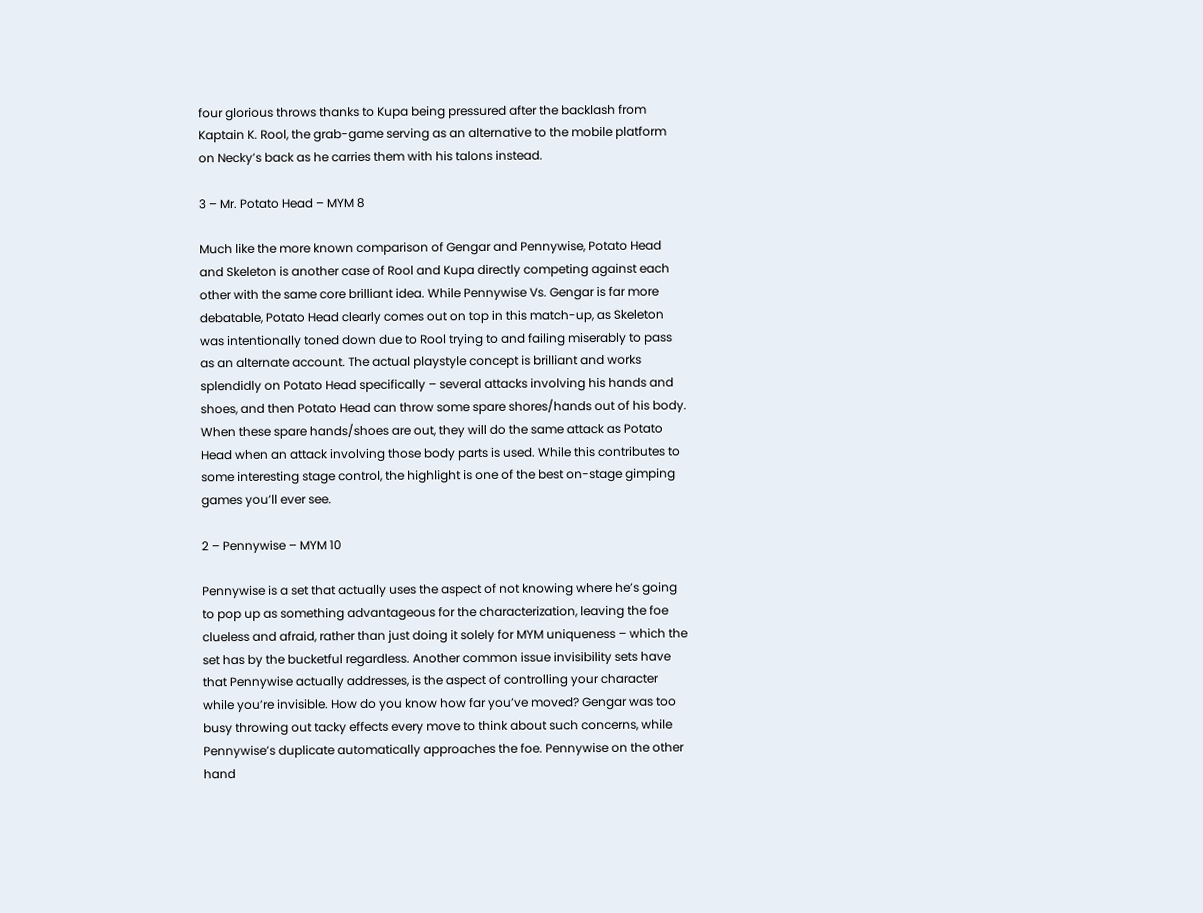four glorious throws thanks to Kupa being pressured after the backlash from Kaptain K. Rool, the grab-game serving as an alternative to the mobile platform on Necky’s back as he carries them with his talons instead.

3 – Mr. Potato Head – MYM 8

Much like the more known comparison of Gengar and Pennywise, Potato Head and Skeleton is another case of Rool and Kupa directly competing against each other with the same core brilliant idea. While Pennywise Vs. Gengar is far more debatable, Potato Head clearly comes out on top in this match-up, as Skeleton was intentionally toned down due to Rool trying to and failing miserably to pass as an alternate account. The actual playstyle concept is brilliant and works splendidly on Potato Head specifically – several attacks involving his hands and shoes, and then Potato Head can throw some spare shores/hands out of his body. When these spare hands/shoes are out, they will do the same attack as Potato Head when an attack involving those body parts is used. While this contributes to some interesting stage control, the highlight is one of the best on-stage gimping games you’ll ever see.

2 – Pennywise – MYM 10

Pennywise is a set that actually uses the aspect of not knowing where he’s going to pop up as something advantageous for the characterization, leaving the foe clueless and afraid, rather than just doing it solely for MYM uniqueness – which the set has by the bucketful regardless. Another common issue invisibility sets have that Pennywise actually addresses, is the aspect of controlling your character while you’re invisible. How do you know how far you’ve moved? Gengar was too busy throwing out tacky effects every move to think about such concerns, while Pennywise’s duplicate automatically approaches the foe. Pennywise on the other hand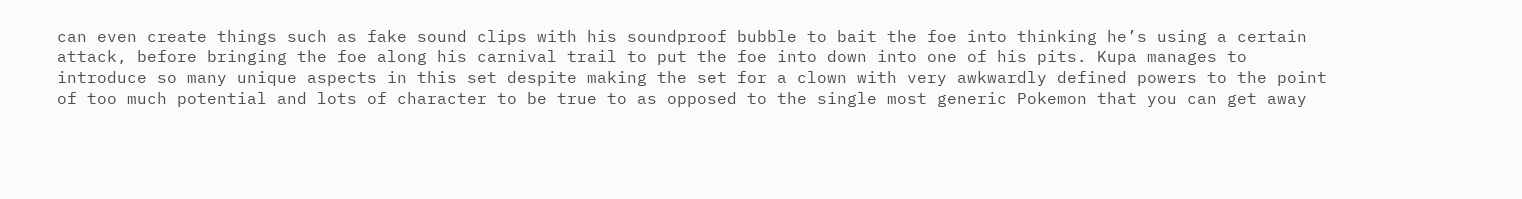can even create things such as fake sound clips with his soundproof bubble to bait the foe into thinking he’s using a certain attack, before bringing the foe along his carnival trail to put the foe into down into one of his pits. Kupa manages to introduce so many unique aspects in this set despite making the set for a clown with very awkwardly defined powers to the point of too much potential and lots of character to be true to as opposed to the single most generic Pokemon that you can get away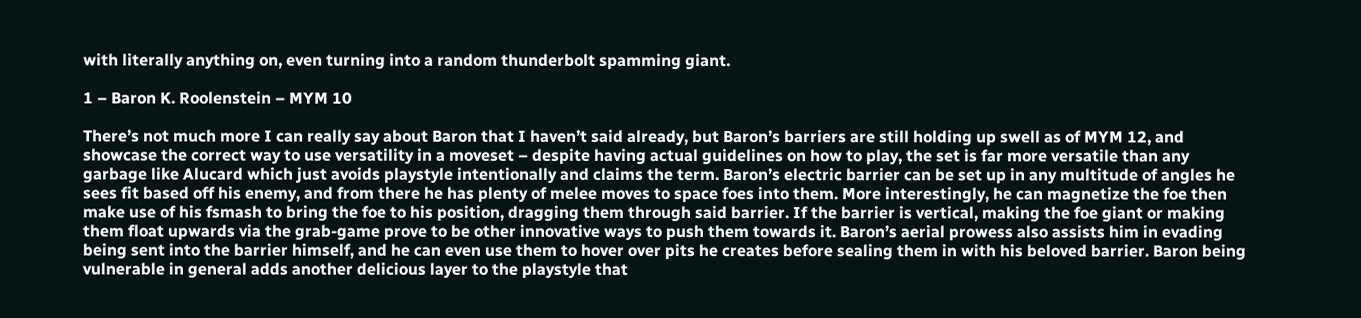with literally anything on, even turning into a random thunderbolt spamming giant.

1 – Baron K. Roolenstein – MYM 10

There’s not much more I can really say about Baron that I haven’t said already, but Baron’s barriers are still holding up swell as of MYM 12, and showcase the correct way to use versatility in a moveset – despite having actual guidelines on how to play, the set is far more versatile than any garbage like Alucard which just avoids playstyle intentionally and claims the term. Baron’s electric barrier can be set up in any multitude of angles he sees fit based off his enemy, and from there he has plenty of melee moves to space foes into them. More interestingly, he can magnetize the foe then make use of his fsmash to bring the foe to his position, dragging them through said barrier. If the barrier is vertical, making the foe giant or making them float upwards via the grab-game prove to be other innovative ways to push them towards it. Baron’s aerial prowess also assists him in evading being sent into the barrier himself, and he can even use them to hover over pits he creates before sealing them in with his beloved barrier. Baron being vulnerable in general adds another delicious layer to the playstyle that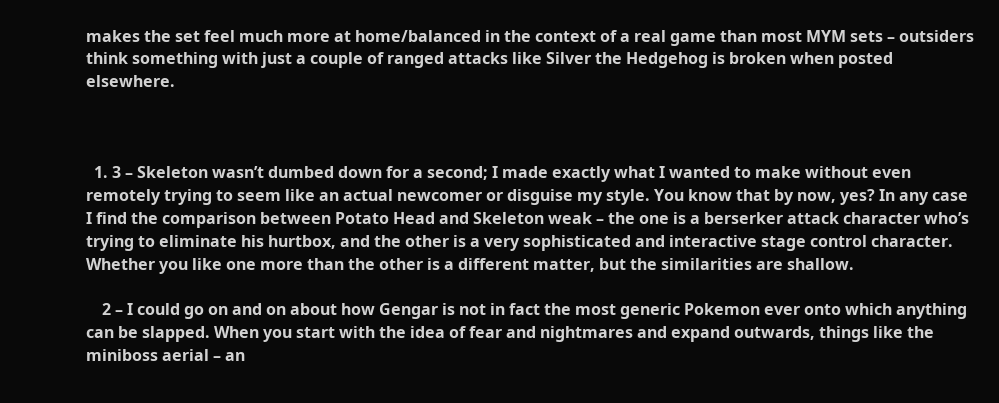makes the set feel much more at home/balanced in the context of a real game than most MYM sets – outsiders think something with just a couple of ranged attacks like Silver the Hedgehog is broken when posted elsewhere.



  1. 3 – Skeleton wasn’t dumbed down for a second; I made exactly what I wanted to make without even remotely trying to seem like an actual newcomer or disguise my style. You know that by now, yes? In any case I find the comparison between Potato Head and Skeleton weak – the one is a berserker attack character who’s trying to eliminate his hurtbox, and the other is a very sophisticated and interactive stage control character. Whether you like one more than the other is a different matter, but the similarities are shallow.

    2 – I could go on and on about how Gengar is not in fact the most generic Pokemon ever onto which anything can be slapped. When you start with the idea of fear and nightmares and expand outwards, things like the miniboss aerial – an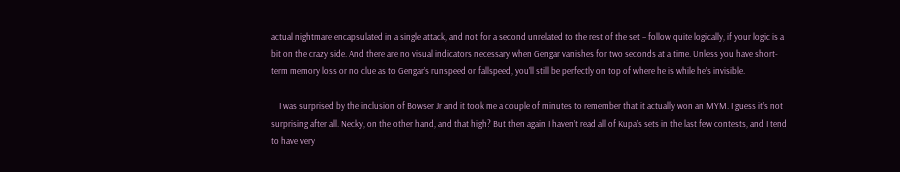actual nightmare encapsulated in a single attack, and not for a second unrelated to the rest of the set – follow quite logically, if your logic is a bit on the crazy side. And there are no visual indicators necessary when Gengar vanishes for two seconds at a time. Unless you have short-term memory loss or no clue as to Gengar’s runspeed or fallspeed, you’ll still be perfectly on top of where he is while he’s invisible.

    I was surprised by the inclusion of Bowser Jr and it took me a couple of minutes to remember that it actually won an MYM. I guess it’s not surprising after all. Necky, on the other hand, and that high? But then again I haven’t read all of Kupa’s sets in the last few contests, and I tend to have very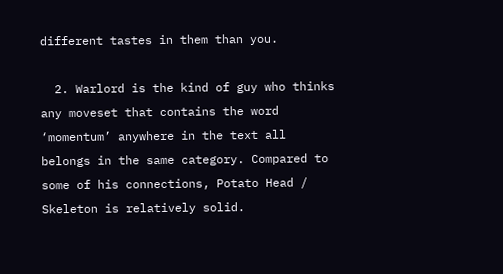different tastes in them than you.

  2. Warlord is the kind of guy who thinks any moveset that contains the word ‘momentum’ anywhere in the text all belongs in the same category. Compared to some of his connections, Potato Head / Skeleton is relatively solid.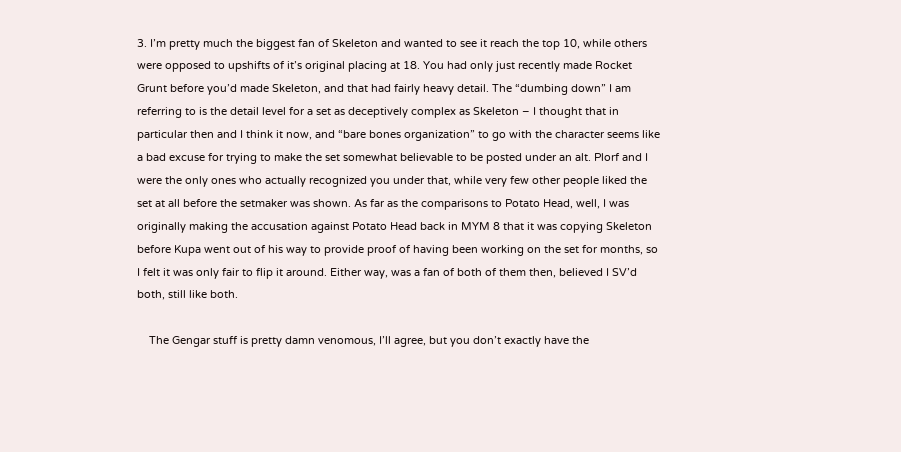3. I’m pretty much the biggest fan of Skeleton and wanted to see it reach the top 10, while others were opposed to upshifts of it’s original placing at 18. You had only just recently made Rocket Grunt before you’d made Skeleton, and that had fairly heavy detail. The “dumbing down” I am referring to is the detail level for a set as deceptively complex as Skeleton – I thought that in particular then and I think it now, and “bare bones organization” to go with the character seems like a bad excuse for trying to make the set somewhat believable to be posted under an alt. Plorf and I were the only ones who actually recognized you under that, while very few other people liked the set at all before the setmaker was shown. As far as the comparisons to Potato Head, well, I was originally making the accusation against Potato Head back in MYM 8 that it was copying Skeleton before Kupa went out of his way to provide proof of having been working on the set for months, so I felt it was only fair to flip it around. Either way, was a fan of both of them then, believed I SV’d both, still like both.

    The Gengar stuff is pretty damn venomous, I’ll agree, but you don’t exactly have the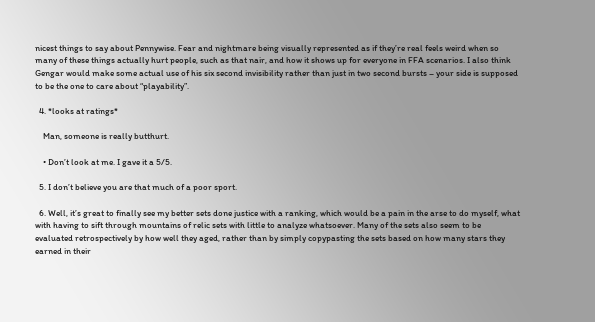nicest things to say about Pennywise. Fear and nightmare being visually represented as if they’re real feels weird when so many of these things actually hurt people, such as that nair, and how it shows up for everyone in FFA scenarios. I also think Gengar would make some actual use of his six second invisibility rather than just in two second bursts – your side is supposed to be the one to care about “playability”.

  4. *looks at ratings*

    Man, someone is really butthurt.

    • Don’t look at me. I gave it a 5/5.

  5. I don’t believe you are that much of a poor sport.

  6. Well, it’s great to finally see my better sets done justice with a ranking, which would be a pain in the arse to do myself, what with having to sift through mountains of relic sets with little to analyze whatsoever. Many of the sets also seem to be evaluated retrospectively by how well they aged, rather than by simply copypasting the sets based on how many stars they earned in their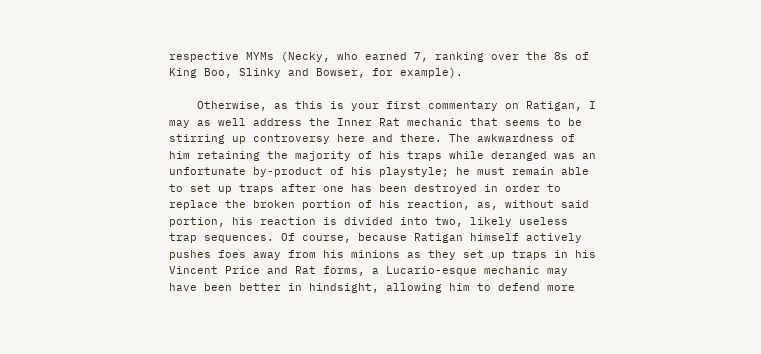respective MYMs (Necky, who earned 7, ranking over the 8s of King Boo, Slinky and Bowser, for example).

    Otherwise, as this is your first commentary on Ratigan, I may as well address the Inner Rat mechanic that seems to be stirring up controversy here and there. The awkwardness of him retaining the majority of his traps while deranged was an unfortunate by-product of his playstyle; he must remain able to set up traps after one has been destroyed in order to replace the broken portion of his reaction, as, without said portion, his reaction is divided into two, likely useless trap sequences. Of course, because Ratigan himself actively pushes foes away from his minions as they set up traps in his Vincent Price and Rat forms, a Lucario-esque mechanic may have been better in hindsight, allowing him to defend more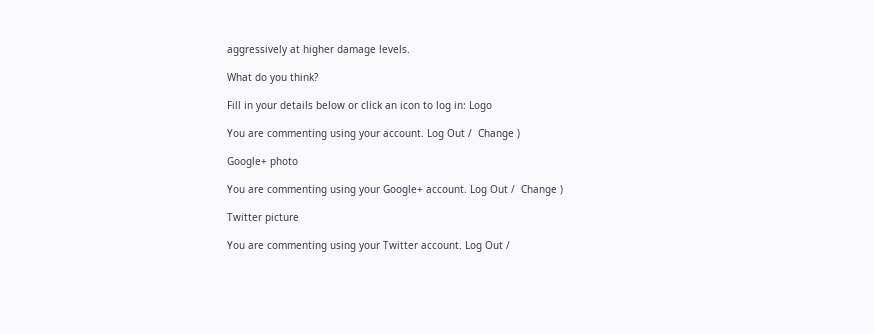aggressively at higher damage levels.

What do you think?

Fill in your details below or click an icon to log in: Logo

You are commenting using your account. Log Out /  Change )

Google+ photo

You are commenting using your Google+ account. Log Out /  Change )

Twitter picture

You are commenting using your Twitter account. Log Out /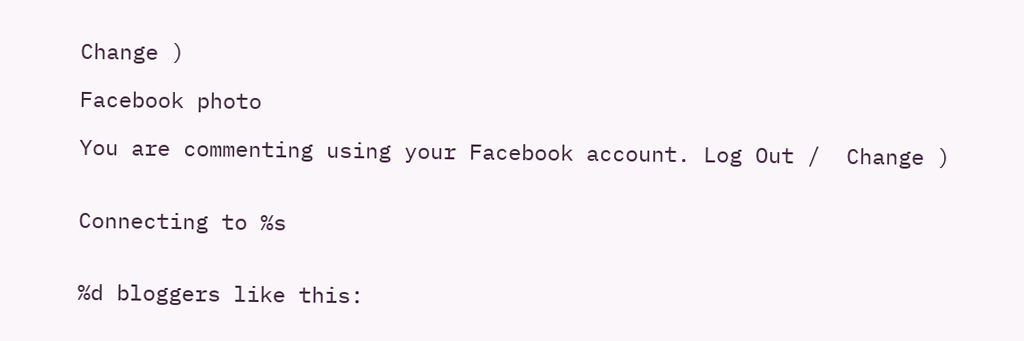Change )

Facebook photo

You are commenting using your Facebook account. Log Out /  Change )


Connecting to %s


%d bloggers like this: